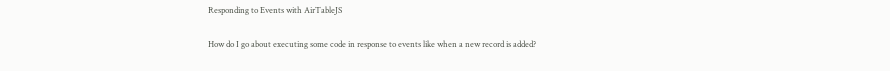Responding to Events with AirTableJS

How do I go about executing some code in response to events like when a new record is added?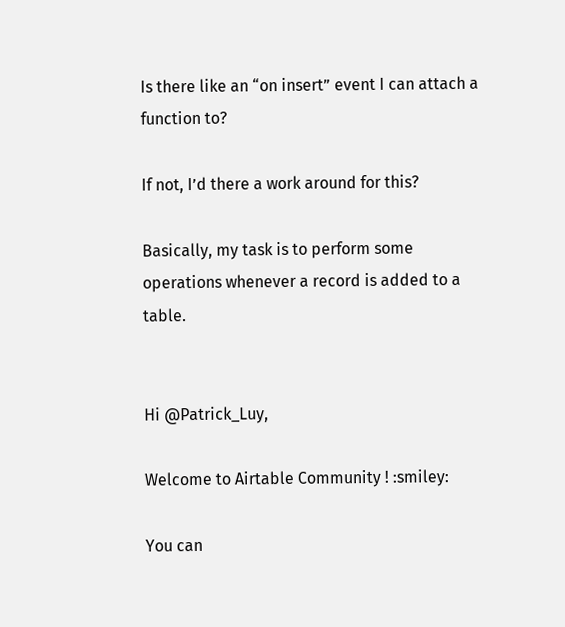Is there like an “on insert” event I can attach a function to?

If not, I’d there a work around for this?

Basically, my task is to perform some operations whenever a record is added to a table.


Hi @Patrick_Luy,

Welcome to Airtable Community ! :smiley:

You can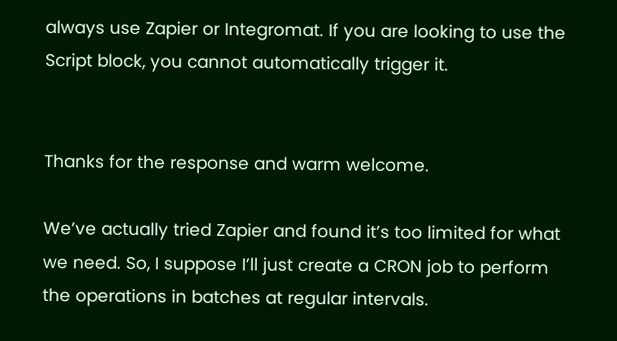always use Zapier or Integromat. If you are looking to use the Script block, you cannot automatically trigger it.


Thanks for the response and warm welcome.

We’ve actually tried Zapier and found it’s too limited for what we need. So, I suppose I’ll just create a CRON job to perform the operations in batches at regular intervals.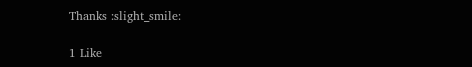Thanks :slight_smile:

1 Like